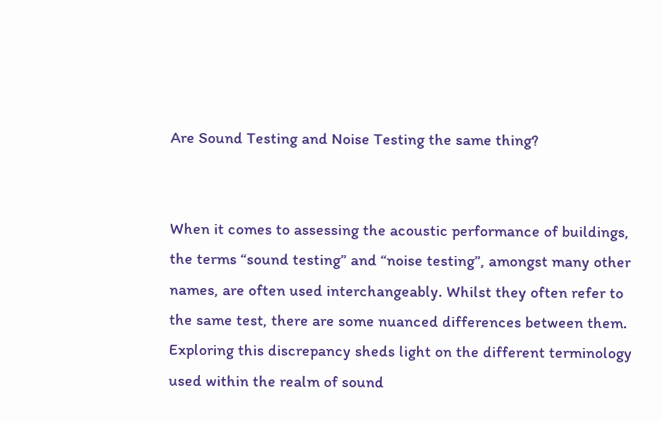Are Sound Testing and Noise Testing the same thing?


When it comes to assessing the acoustic performance of buildings, the terms “sound testing” and “noise testing”, amongst many other names, are often used interchangeably. Whilst they often refer to the same test, there are some nuanced differences between them. Exploring this discrepancy sheds light on the different terminology used within the realm of sound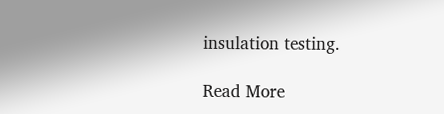insulation testing.

Read More